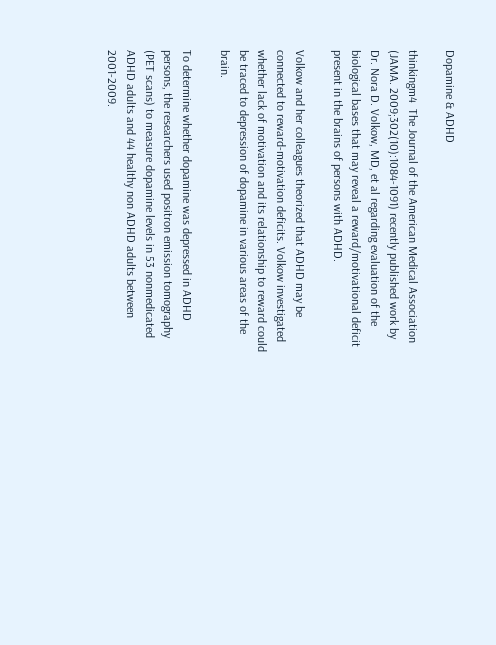Dopamine & ADHD

thinkingm4  The Journal of the American Medical Association (JAMA. 2009;302(10):1084-1091) recently published work by Dr. Nora D. Volkow, MD, et al regarding evaluation of the biological bases that may reveal a reward/motivational deficit present in the brains of persons with ADHD.

Volkow and her colleagues theorized that ADHD may be connected to reward-motivation deficits. Volkow investigated whether lack of motivation and its relationship to reward could be traced to depression of dopamine in various areas of the brain.

To determine whether dopamine was depressed in ADHD persons, the researchers used positron emission tomography (PET scans) to measure dopamine levels in 53 nonmedicated ADHD adults and 44 healthy non ADHD adults between 2001-2009.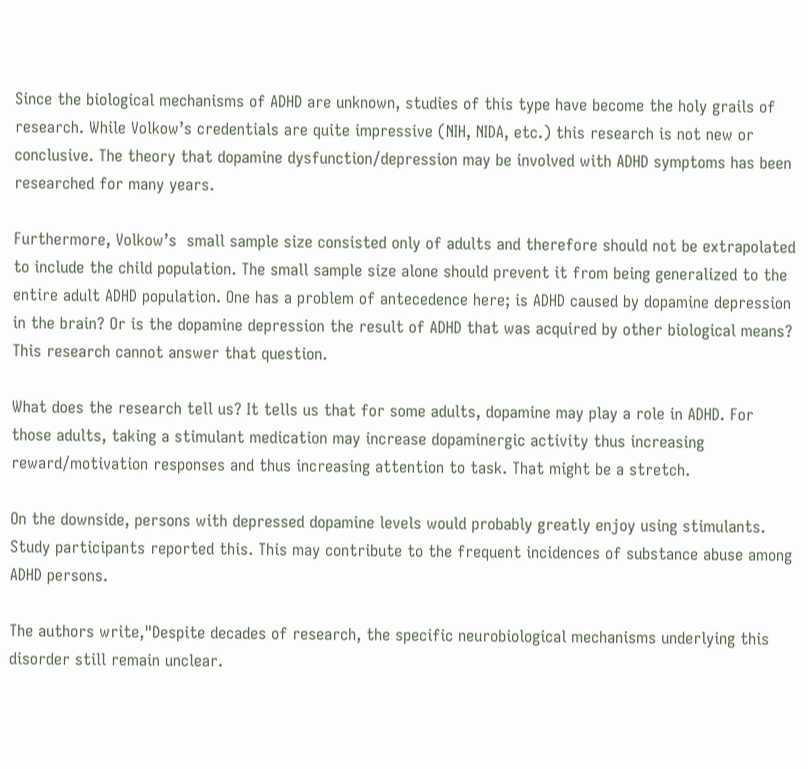Since the biological mechanisms of ADHD are unknown, studies of this type have become the holy grails of research. While Volkow’s credentials are quite impressive (NIH, NIDA, etc.) this research is not new or conclusive. The theory that dopamine dysfunction/depression may be involved with ADHD symptoms has been researched for many years.

Furthermore, Volkow’s  small sample size consisted only of adults and therefore should not be extrapolated to include the child population. The small sample size alone should prevent it from being generalized to the entire adult ADHD population. One has a problem of antecedence here; is ADHD caused by dopamine depression in the brain? Or is the dopamine depression the result of ADHD that was acquired by other biological means? This research cannot answer that question.

What does the research tell us? It tells us that for some adults, dopamine may play a role in ADHD. For those adults, taking a stimulant medication may increase dopaminergic activity thus increasing reward/motivation responses and thus increasing attention to task. That might be a stretch.

On the downside, persons with depressed dopamine levels would probably greatly enjoy using stimulants. Study participants reported this. This may contribute to the frequent incidences of substance abuse among ADHD persons.

The authors write,"Despite decades of research, the specific neurobiological mechanisms underlying this disorder still remain unclear.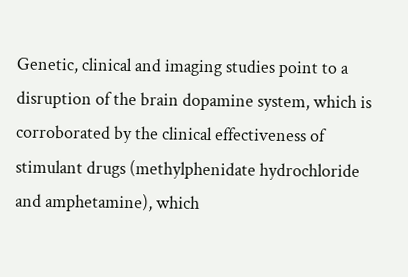Genetic, clinical and imaging studies point to a disruption of the brain dopamine system, which is corroborated by the clinical effectiveness of stimulant drugs (methylphenidate hydrochloride and amphetamine), which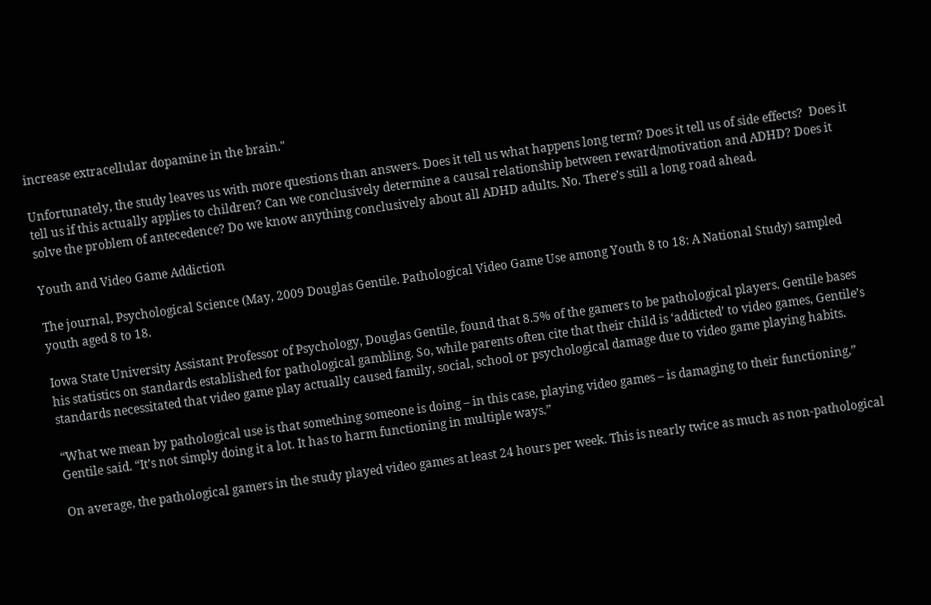increase extracellular dopamine in the brain."

Unfortunately, the study leaves us with more questions than answers. Does it tell us what happens long term? Does it tell us of side effects?  Does it tell us if this actually applies to children? Can we conclusively determine a causal relationship between reward/motivation and ADHD? Does it solve the problem of antecedence? Do we know anything conclusively about all ADHD adults. No. There’s still a long road ahead.

Youth and Video Game Addiction

The journal, Psychological Science (May, 2009 Douglas Gentile. Pathological Video Game Use among Youth 8 to 18: A National Study) sampled youth aged 8 to 18.

Iowa State University Assistant Professor of Psychology, Douglas Gentile, found that 8.5% of the gamers to be pathological players. Gentile bases his statistics on standards established for pathological gambling. So, while parents often cite that their child is ‘addicted’ to video games, Gentile’s standards necessitated that video game play actually caused family, social, school or psychological damage due to video game playing habits.

“What we mean by pathological use is that something someone is doing – in this case, playing video games – is damaging to their functioning,” Gentile said. “It’s not simply doing it a lot. It has to harm functioning in multiple ways.”

On average, the pathological gamers in the study played video games at least 24 hours per week. This is nearly twice as much as non-pathological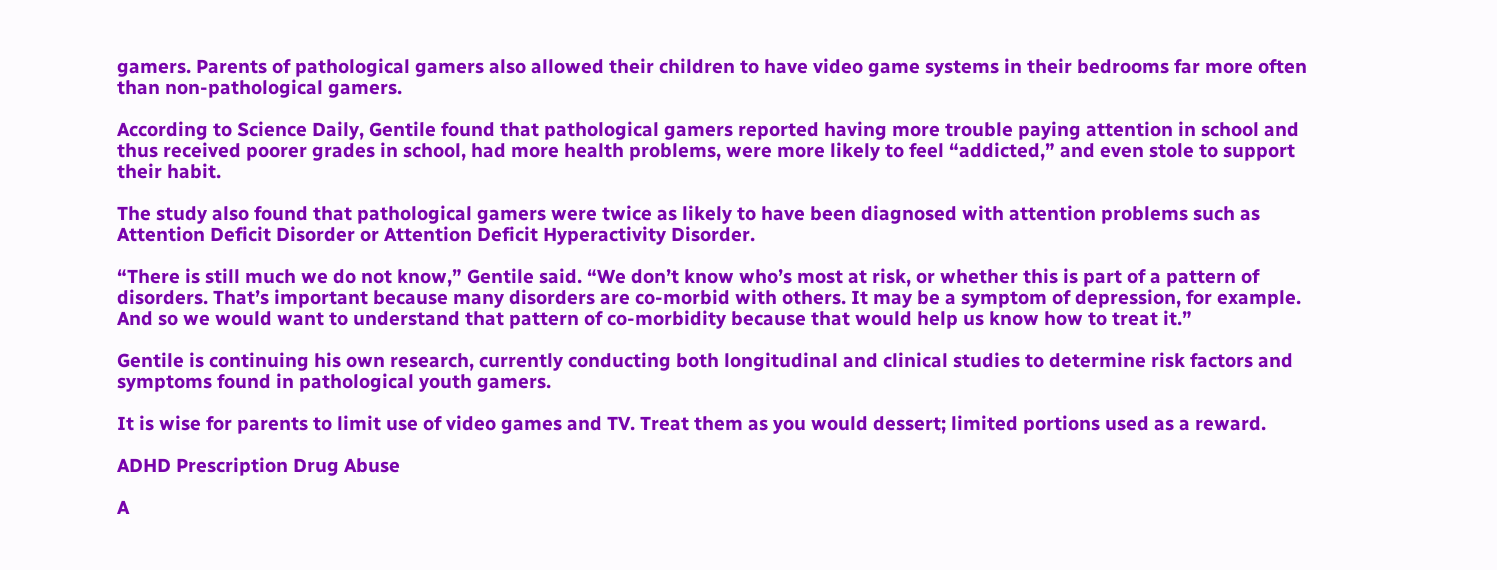gamers. Parents of pathological gamers also allowed their children to have video game systems in their bedrooms far more often than non-pathological gamers.

According to Science Daily, Gentile found that pathological gamers reported having more trouble paying attention in school and thus received poorer grades in school, had more health problems, were more likely to feel “addicted,” and even stole to support their habit.

The study also found that pathological gamers were twice as likely to have been diagnosed with attention problems such as Attention Deficit Disorder or Attention Deficit Hyperactivity Disorder.

“There is still much we do not know,” Gentile said. “We don’t know who’s most at risk, or whether this is part of a pattern of disorders. That’s important because many disorders are co-morbid with others. It may be a symptom of depression, for example. And so we would want to understand that pattern of co-morbidity because that would help us know how to treat it.”

Gentile is continuing his own research, currently conducting both longitudinal and clinical studies to determine risk factors and symptoms found in pathological youth gamers.

It is wise for parents to limit use of video games and TV. Treat them as you would dessert; limited portions used as a reward.

ADHD Prescription Drug Abuse

A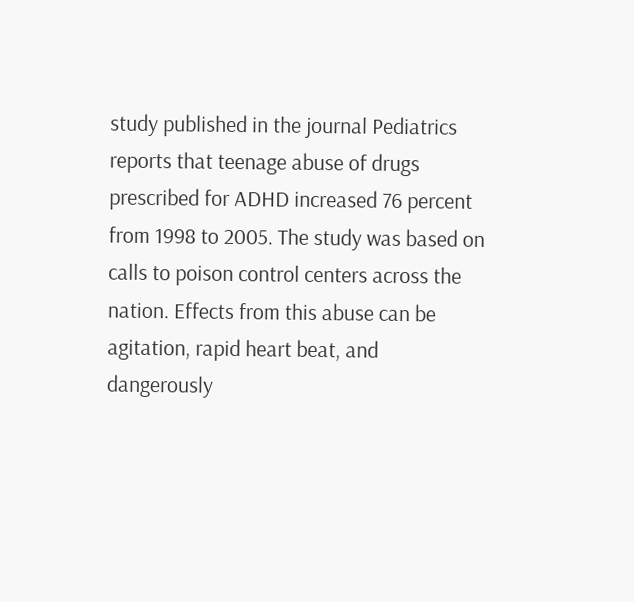study published in the journal Pediatrics reports that teenage abuse of drugs prescribed for ADHD increased 76 percent from 1998 to 2005. The study was based on calls to poison control centers across the nation. Effects from this abuse can be agitation, rapid heart beat, and dangerously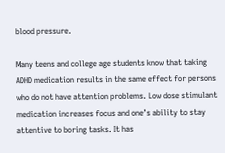blood pressure.

Many teens and college age students know that taking ADHD medication results in the same effect for persons who do not have attention problems. Low dose stimulant medication increases focus and one’s ability to stay attentive to boring tasks. It has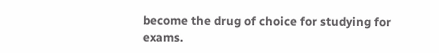become the drug of choice for studying for exams.